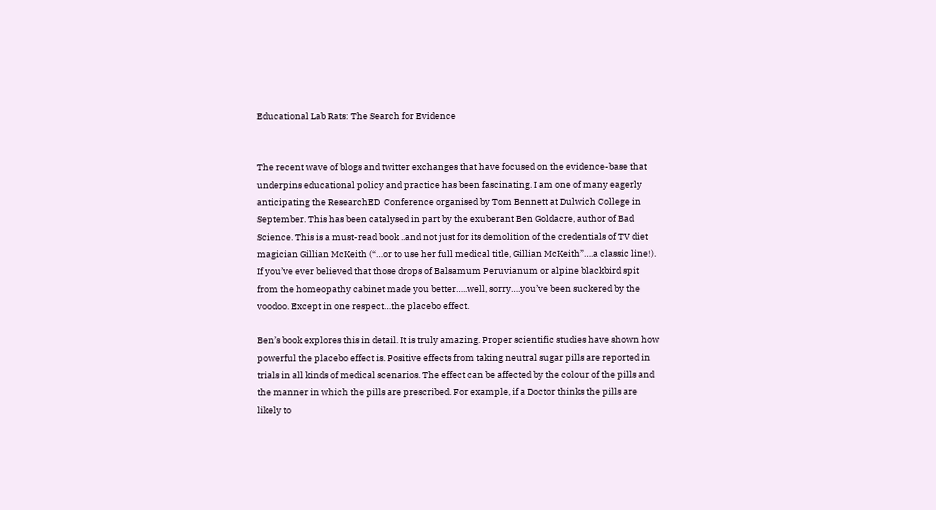Educational Lab Rats: The Search for Evidence


The recent wave of blogs and twitter exchanges that have focused on the evidence-base that underpins educational policy and practice has been fascinating. I am one of many eagerly anticipating the ResearchED  Conference organised by Tom Bennett at Dulwich College in September. This has been catalysed in part by the exuberant Ben Goldacre, author of Bad Science. This is a must-read book ..and not just for its demolition of the credentials of TV diet magician Gillian McKeith (“…or to use her full medical title, Gillian McKeith”….a classic line!). If you’ve ever believed that those drops of Balsamum Peruvianum or alpine blackbird spit from the homeopathy cabinet made you better…..well, sorry….you’ve been suckered by the voodoo. Except in one respect…the placebo effect.

Ben’s book explores this in detail. It is truly amazing. Proper scientific studies have shown how powerful the placebo effect is. Positive effects from taking neutral sugar pills are reported in trials in all kinds of medical scenarios. The effect can be affected by the colour of the pills and the manner in which the pills are prescribed. For example, if a Doctor thinks the pills are likely to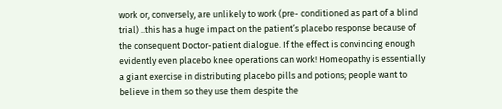work or, conversely, are unlikely to work (pre- conditioned as part of a blind trial) ..this has a huge impact on the patient’s placebo response because of the consequent Doctor-patient dialogue. If the effect is convincing enough evidently even placebo knee operations can work! Homeopathy is essentially a giant exercise in distributing placebo pills and potions; people want to believe in them so they use them despite the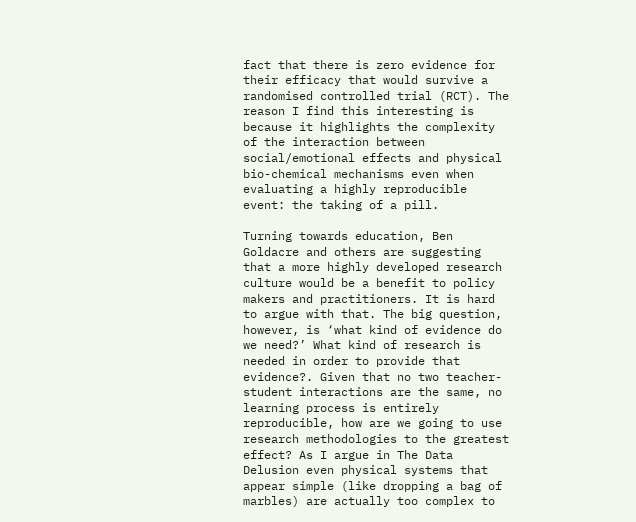fact that there is zero evidence for their efficacy that would survive a randomised controlled trial (RCT). The reason I find this interesting is because it highlights the complexity of the interaction between social/emotional effects and physical bio-chemical mechanisms even when evaluating a highly reproducible event: the taking of a pill.

Turning towards education, Ben Goldacre and others are suggesting that a more highly developed research culture would be a benefit to policy makers and practitioners. It is hard to argue with that. The big question, however, is ‘what kind of evidence do we need?’ What kind of research is needed in order to provide that evidence?. Given that no two teacher-student interactions are the same, no learning process is entirely reproducible, how are we going to use research methodologies to the greatest effect? As I argue in The Data Delusion even physical systems that appear simple (like dropping a bag of marbles) are actually too complex to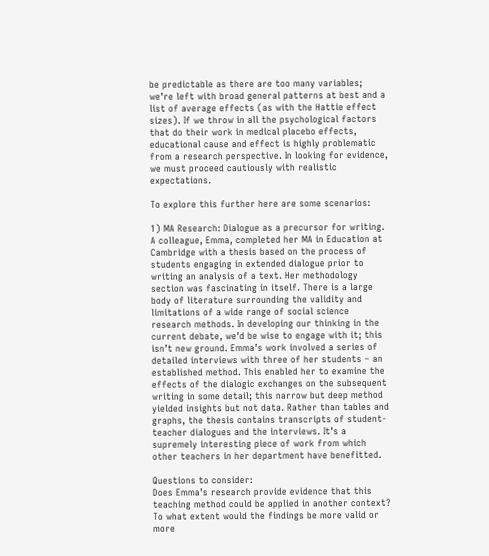be predictable as there are too many variables; we’re left with broad general patterns at best and a list of average effects (as with the Hattie effect sizes). If we throw in all the psychological factors that do their work in medical placebo effects, educational cause and effect is highly problematic from a research perspective. In looking for evidence, we must proceed cautiously with realistic expectations.

To explore this further here are some scenarios:

1) MA Research: Dialogue as a precursor for writing.
A colleague, Emma, completed her MA in Education at Cambridge with a thesis based on the process of students engaging in extended dialogue prior to writing an analysis of a text. Her methodology section was fascinating in itself. There is a large body of literature surrounding the validity and limitations of a wide range of social science research methods. In developing our thinking in the current debate, we’d be wise to engage with it; this isn’t new ground. Emma’s work involved a series of detailed interviews with three of her students – an established method. This enabled her to examine the effects of the dialogic exchanges on the subsequent writing in some detail; this narrow but deep method yielded insights but not data. Rather than tables and graphs, the thesis contains transcripts of student-teacher dialogues and the interviews. It’s a supremely interesting piece of work from which other teachers in her department have benefitted.

Questions to consider:
Does Emma’s research provide evidence that this teaching method could be applied in another context?
To what extent would the findings be more valid or more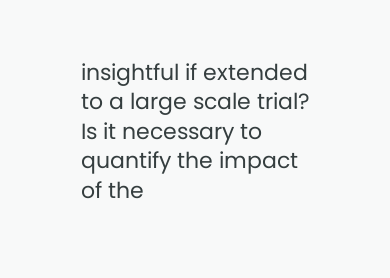insightful if extended to a large scale trial?
Is it necessary to quantify the impact of the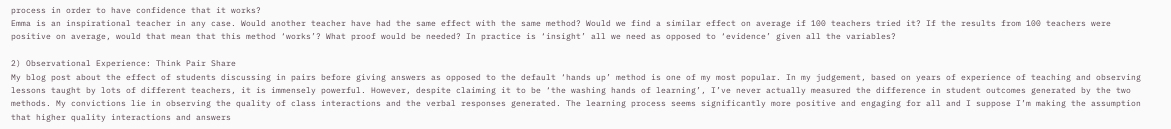process in order to have confidence that it works?
Emma is an inspirational teacher in any case. Would another teacher have had the same effect with the same method? Would we find a similar effect on average if 100 teachers tried it? If the results from 100 teachers were positive on average, would that mean that this method ‘works’? What proof would be needed? In practice is ‘insight’ all we need as opposed to ‘evidence’ given all the variables?

2) Observational Experience: Think Pair Share
My blog post about the effect of students discussing in pairs before giving answers as opposed to the default ‘hands up’ method is one of my most popular. In my judgement, based on years of experience of teaching and observing lessons taught by lots of different teachers, it is immensely powerful. However, despite claiming it to be ‘the washing hands of learning’, I’ve never actually measured the difference in student outcomes generated by the two methods. My convictions lie in observing the quality of class interactions and the verbal responses generated. The learning process seems significantly more positive and engaging for all and I suppose I’m making the assumption that higher quality interactions and answers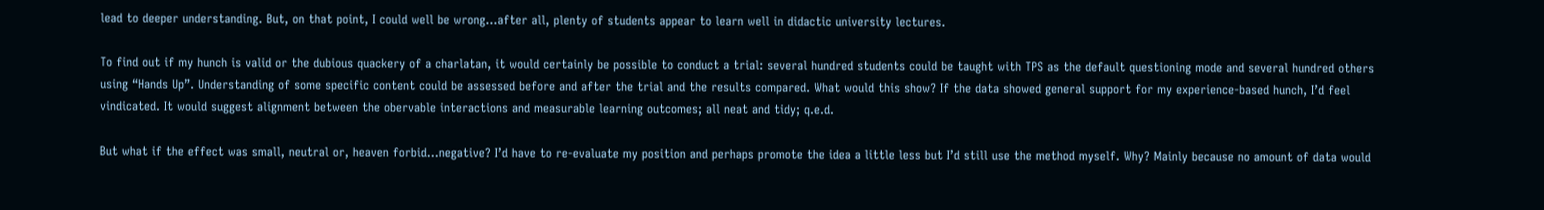lead to deeper understanding. But, on that point, I could well be wrong…after all, plenty of students appear to learn well in didactic university lectures.

To find out if my hunch is valid or the dubious quackery of a charlatan, it would certainly be possible to conduct a trial: several hundred students could be taught with TPS as the default questioning mode and several hundred others using “Hands Up”. Understanding of some specific content could be assessed before and after the trial and the results compared. What would this show? If the data showed general support for my experience-based hunch, I’d feel vindicated. It would suggest alignment between the obervable interactions and measurable learning outcomes; all neat and tidy; q.e.d.

But what if the effect was small, neutral or, heaven forbid…negative? I’d have to re-evaluate my position and perhaps promote the idea a little less but I’d still use the method myself. Why? Mainly because no amount of data would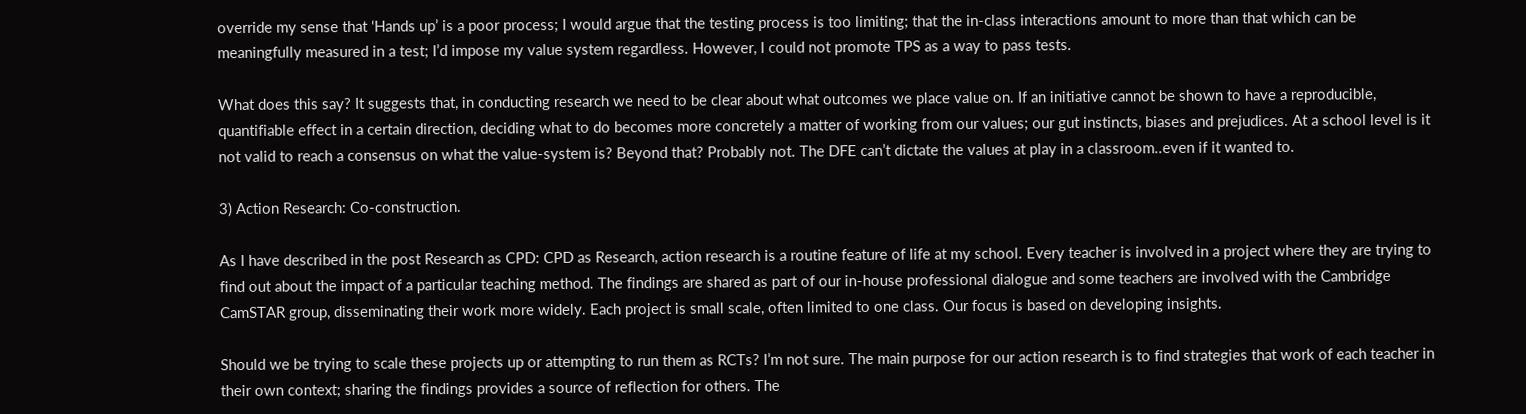override my sense that ‘Hands up’ is a poor process; I would argue that the testing process is too limiting; that the in-class interactions amount to more than that which can be meaningfully measured in a test; I’d impose my value system regardless. However, I could not promote TPS as a way to pass tests.

What does this say? It suggests that, in conducting research we need to be clear about what outcomes we place value on. If an initiative cannot be shown to have a reproducible, quantifiable effect in a certain direction, deciding what to do becomes more concretely a matter of working from our values; our gut instincts, biases and prejudices. At a school level is it not valid to reach a consensus on what the value-system is? Beyond that? Probably not. The DFE can’t dictate the values at play in a classroom..even if it wanted to.

3) Action Research: Co-construction.

As I have described in the post Research as CPD: CPD as Research, action research is a routine feature of life at my school. Every teacher is involved in a project where they are trying to find out about the impact of a particular teaching method. The findings are shared as part of our in-house professional dialogue and some teachers are involved with the Cambridge CamSTAR group, disseminating their work more widely. Each project is small scale, often limited to one class. Our focus is based on developing insights.

Should we be trying to scale these projects up or attempting to run them as RCTs? I’m not sure. The main purpose for our action research is to find strategies that work of each teacher in their own context; sharing the findings provides a source of reflection for others. The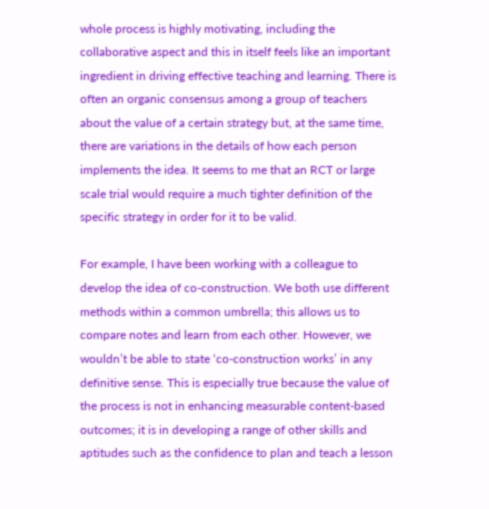whole process is highly motivating, including the collaborative aspect and this in itself feels like an important ingredient in driving effective teaching and learning. There is often an organic consensus among a group of teachers about the value of a certain strategy but, at the same time, there are variations in the details of how each person implements the idea. It seems to me that an RCT or large scale trial would require a much tighter definition of the specific strategy in order for it to be valid.

For example, I have been working with a colleague to develop the idea of co-construction. We both use different methods within a common umbrella; this allows us to compare notes and learn from each other. However, we wouldn’t be able to state ‘co-construction works’ in any definitive sense. This is especially true because the value of the process is not in enhancing measurable content-based outcomes; it is in developing a range of other skills and aptitudes such as the confidence to plan and teach a lesson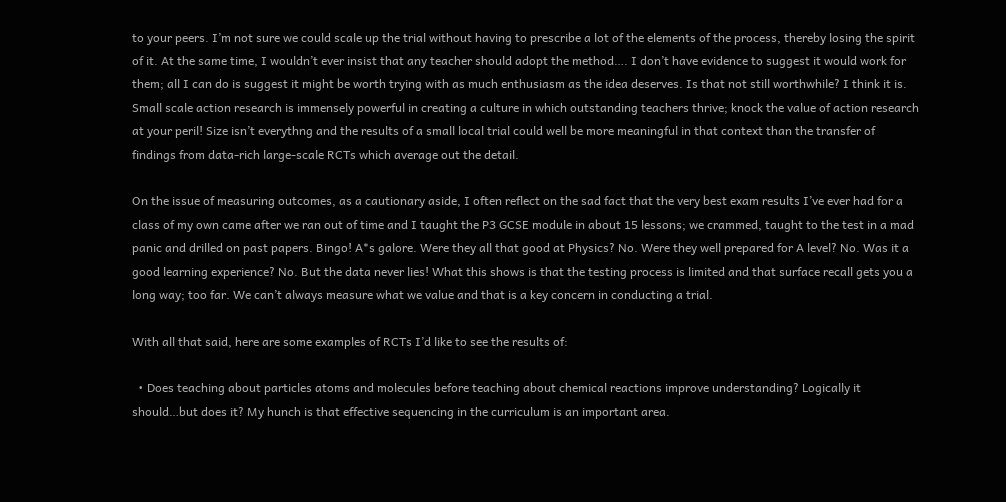to your peers. I’m not sure we could scale up the trial without having to prescribe a lot of the elements of the process, thereby losing the spirit of it. At the same time, I wouldn’t ever insist that any teacher should adopt the method…. I don’t have evidence to suggest it would work for them; all I can do is suggest it might be worth trying with as much enthusiasm as the idea deserves. Is that not still worthwhile? I think it is. Small scale action research is immensely powerful in creating a culture in which outstanding teachers thrive; knock the value of action research at your peril! Size isn’t everythng and the results of a small local trial could well be more meaningful in that context than the transfer of findings from data-rich large-scale RCTs which average out the detail.

On the issue of measuring outcomes, as a cautionary aside, I often reflect on the sad fact that the very best exam results I’ve ever had for a class of my own came after we ran out of time and I taught the P3 GCSE module in about 15 lessons; we crammed, taught to the test in a mad panic and drilled on past papers. Bingo! A*s galore. Were they all that good at Physics? No. Were they well prepared for A level? No. Was it a good learning experience? No. But the data never lies! What this shows is that the testing process is limited and that surface recall gets you a long way; too far. We can’t always measure what we value and that is a key concern in conducting a trial.

With all that said, here are some examples of RCTs I’d like to see the results of:

  • Does teaching about particles atoms and molecules before teaching about chemical reactions improve understanding? Logically it should…but does it? My hunch is that effective sequencing in the curriculum is an important area.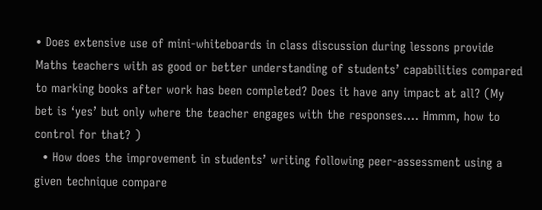• Does extensive use of mini-whiteboards in class discussion during lessons provide Maths teachers with as good or better understanding of students’ capabilities compared to marking books after work has been completed? Does it have any impact at all? (My bet is ‘yes’ but only where the teacher engages with the responses…. Hmmm, how to control for that? )
  • How does the improvement in students’ writing following peer-assessment using a given technique compare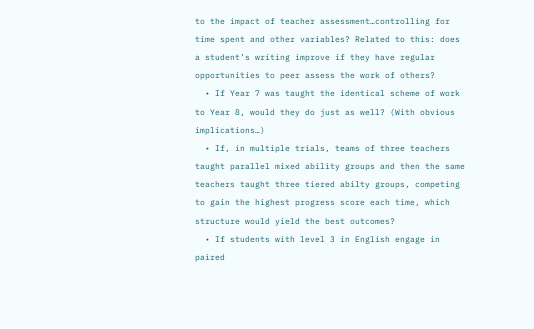to the impact of teacher assessment…controlling for time spent and other variables? Related to this: does a student’s writing improve if they have regular opportunities to peer assess the work of others?
  • If Year 7 was taught the identical scheme of work to Year 8, would they do just as well? (With obvious implications…)
  • If, in multiple trials, teams of three teachers taught parallel mixed ability groups and then the same teachers taught three tiered abilty groups, competing to gain the highest progress score each time, which structure would yield the best outcomes?
  • If students with level 3 in English engage in paired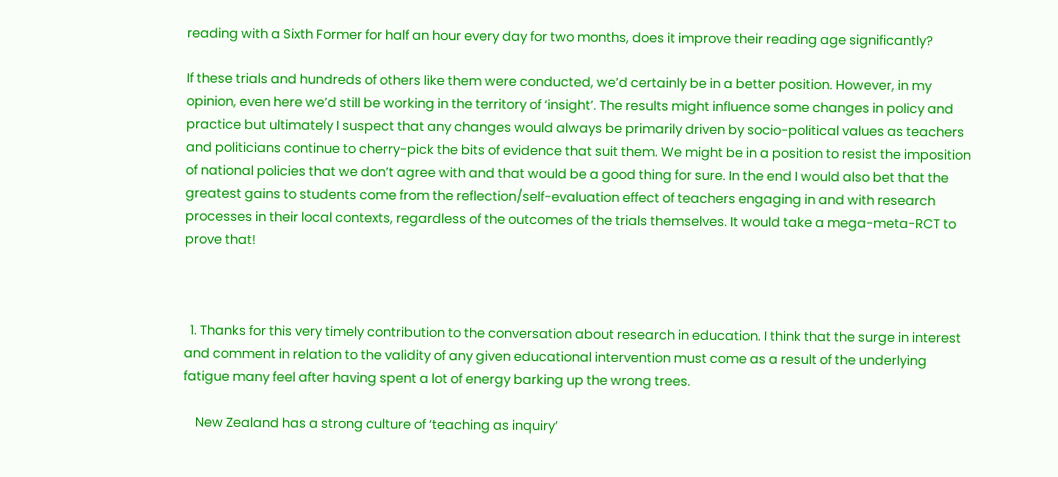reading with a Sixth Former for half an hour every day for two months, does it improve their reading age significantly?

If these trials and hundreds of others like them were conducted, we’d certainly be in a better position. However, in my opinion, even here we’d still be working in the territory of ‘insight’. The results might influence some changes in policy and practice but ultimately I suspect that any changes would always be primarily driven by socio-political values as teachers and politicians continue to cherry-pick the bits of evidence that suit them. We might be in a position to resist the imposition of national policies that we don’t agree with and that would be a good thing for sure. In the end I would also bet that the greatest gains to students come from the reflection/self-evaluation effect of teachers engaging in and with research processes in their local contexts, regardless of the outcomes of the trials themselves. It would take a mega-meta-RCT to prove that!



  1. Thanks for this very timely contribution to the conversation about research in education. I think that the surge in interest and comment in relation to the validity of any given educational intervention must come as a result of the underlying fatigue many feel after having spent a lot of energy barking up the wrong trees.

    New Zealand has a strong culture of ‘teaching as inquiry’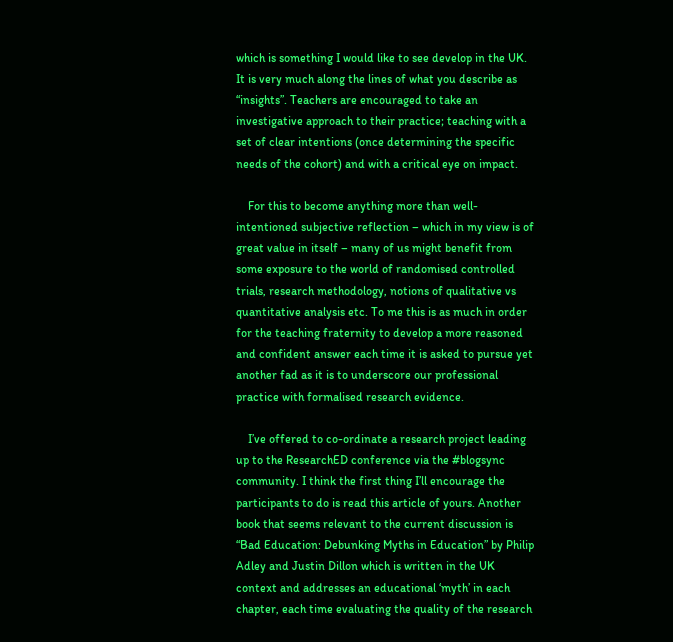which is something I would like to see develop in the UK. It is very much along the lines of what you describe as “insights”. Teachers are encouraged to take an investigative approach to their practice; teaching with a set of clear intentions (once determining the specific needs of the cohort) and with a critical eye on impact.

    For this to become anything more than well-intentioned subjective reflection – which in my view is of great value in itself – many of us might benefit from some exposure to the world of randomised controlled trials, research methodology, notions of qualitative vs quantitative analysis etc. To me this is as much in order for the teaching fraternity to develop a more reasoned and confident answer each time it is asked to pursue yet another fad as it is to underscore our professional practice with formalised research evidence.

    I’ve offered to co-ordinate a research project leading up to the ResearchED conference via the #blogsync community. I think the first thing I’ll encourage the participants to do is read this article of yours. Another book that seems relevant to the current discussion is “Bad Education: Debunking Myths in Education” by Philip Adley and Justin Dillon which is written in the UK context and addresses an educational ‘myth’ in each chapter, each time evaluating the quality of the research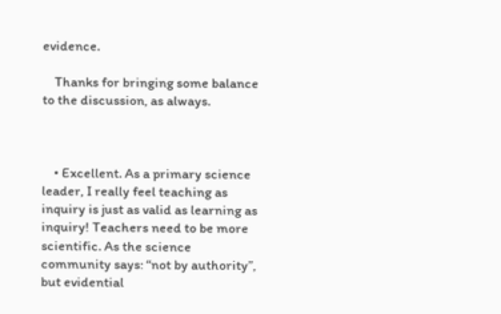evidence.

    Thanks for bringing some balance to the discussion, as always.



    • Excellent. As a primary science leader, I really feel teaching as inquiry is just as valid as learning as inquiry! Teachers need to be more scientific. As the science community says: “not by authority”, but evidential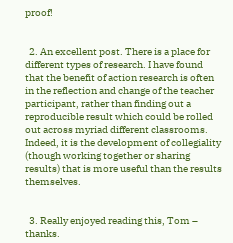proof!


  2. An excellent post. There is a place for different types of research. I have found that the benefit of action research is often in the reflection and change of the teacher participant, rather than finding out a reproducible result which could be rolled out across myriad different classrooms. Indeed, it is the development of collegiality (though working together or sharing results) that is more useful than the results themselves.


  3. Really enjoyed reading this, Tom – thanks.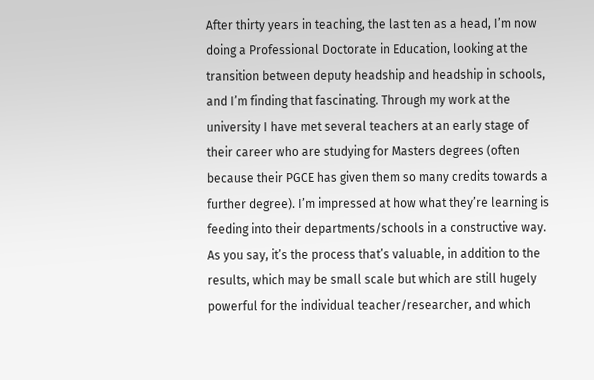After thirty years in teaching, the last ten as a head, I’m now doing a Professional Doctorate in Education, looking at the transition between deputy headship and headship in schools, and I’m finding that fascinating. Through my work at the university I have met several teachers at an early stage of their career who are studying for Masters degrees (often because their PGCE has given them so many credits towards a further degree). I’m impressed at how what they’re learning is feeding into their departments/schools in a constructive way. As you say, it’s the process that’s valuable, in addition to the results, which may be small scale but which are still hugely powerful for the individual teacher/researcher, and which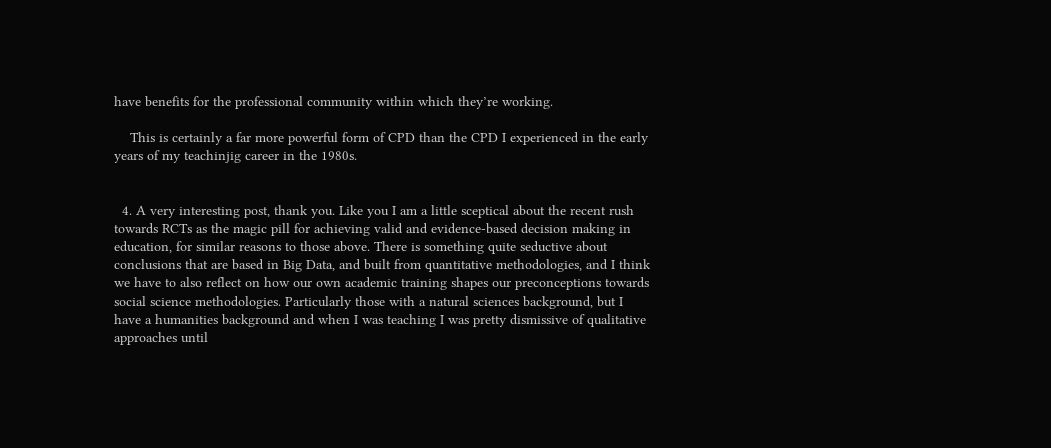have benefits for the professional community within which they’re working.

    This is certainly a far more powerful form of CPD than the CPD I experienced in the early years of my teachinjig career in the 1980s.


  4. A very interesting post, thank you. Like you I am a little sceptical about the recent rush towards RCTs as the magic pill for achieving valid and evidence-based decision making in education, for similar reasons to those above. There is something quite seductive about conclusions that are based in Big Data, and built from quantitative methodologies, and I think we have to also reflect on how our own academic training shapes our preconceptions towards social science methodologies. Particularly those with a natural sciences background, but I have a humanities background and when I was teaching I was pretty dismissive of qualitative approaches until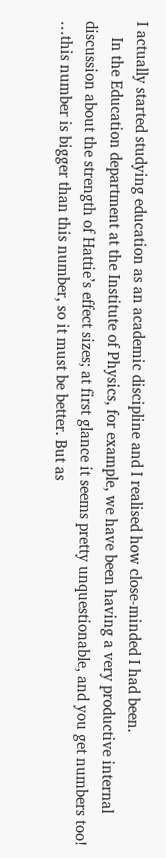I actually started studying education as an academic discipline and I realised how close-minded I had been.
    In the Education department at the Institute of Physics, for example, we have been having a very productive internal discussion about the strength of Hattie’s effect sizes; at first glance it seems pretty unquestionable, and you get numbers too! …this number is bigger than this number, so it must be better. But as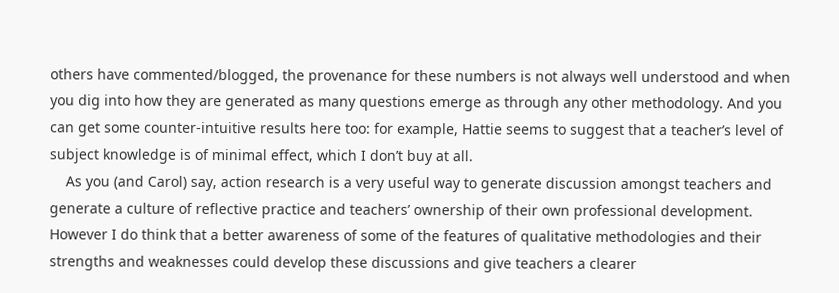others have commented/blogged, the provenance for these numbers is not always well understood and when you dig into how they are generated as many questions emerge as through any other methodology. And you can get some counter-intuitive results here too: for example, Hattie seems to suggest that a teacher’s level of subject knowledge is of minimal effect, which I don’t buy at all.
    As you (and Carol) say, action research is a very useful way to generate discussion amongst teachers and generate a culture of reflective practice and teachers’ ownership of their own professional development. However I do think that a better awareness of some of the features of qualitative methodologies and their strengths and weaknesses could develop these discussions and give teachers a clearer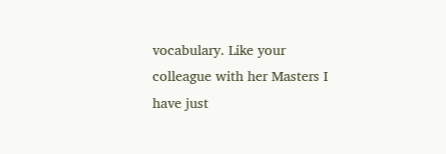vocabulary. Like your colleague with her Masters I have just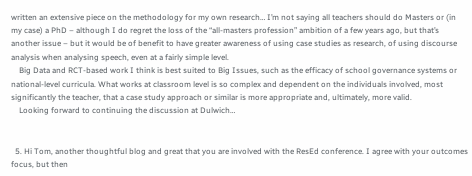written an extensive piece on the methodology for my own research… I’m not saying all teachers should do Masters or (in my case) a PhD – although I do regret the loss of the “all-masters profession” ambition of a few years ago, but that’s another issue – but it would be of benefit to have greater awareness of using case studies as research, of using discourse analysis when analysing speech, even at a fairly simple level.
    Big Data and RCT-based work I think is best suited to Big Issues, such as the efficacy of school governance systems or national-level curricula. What works at classroom level is so complex and dependent on the individuals involved, most significantly the teacher, that a case study approach or similar is more appropriate and, ultimately, more valid.
    Looking forward to continuing the discussion at Dulwich…


  5. Hi Tom, another thoughtful blog and great that you are involved with the ResEd conference. I agree with your outcomes focus, but then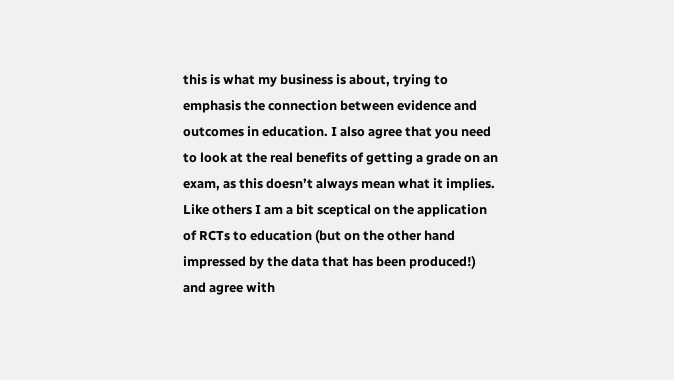this is what my business is about, trying to emphasis the connection between evidence and outcomes in education. I also agree that you need to look at the real benefits of getting a grade on an exam, as this doesn’t always mean what it implies. Like others I am a bit sceptical on the application of RCTs to education (but on the other hand impressed by the data that has been produced!) and agree with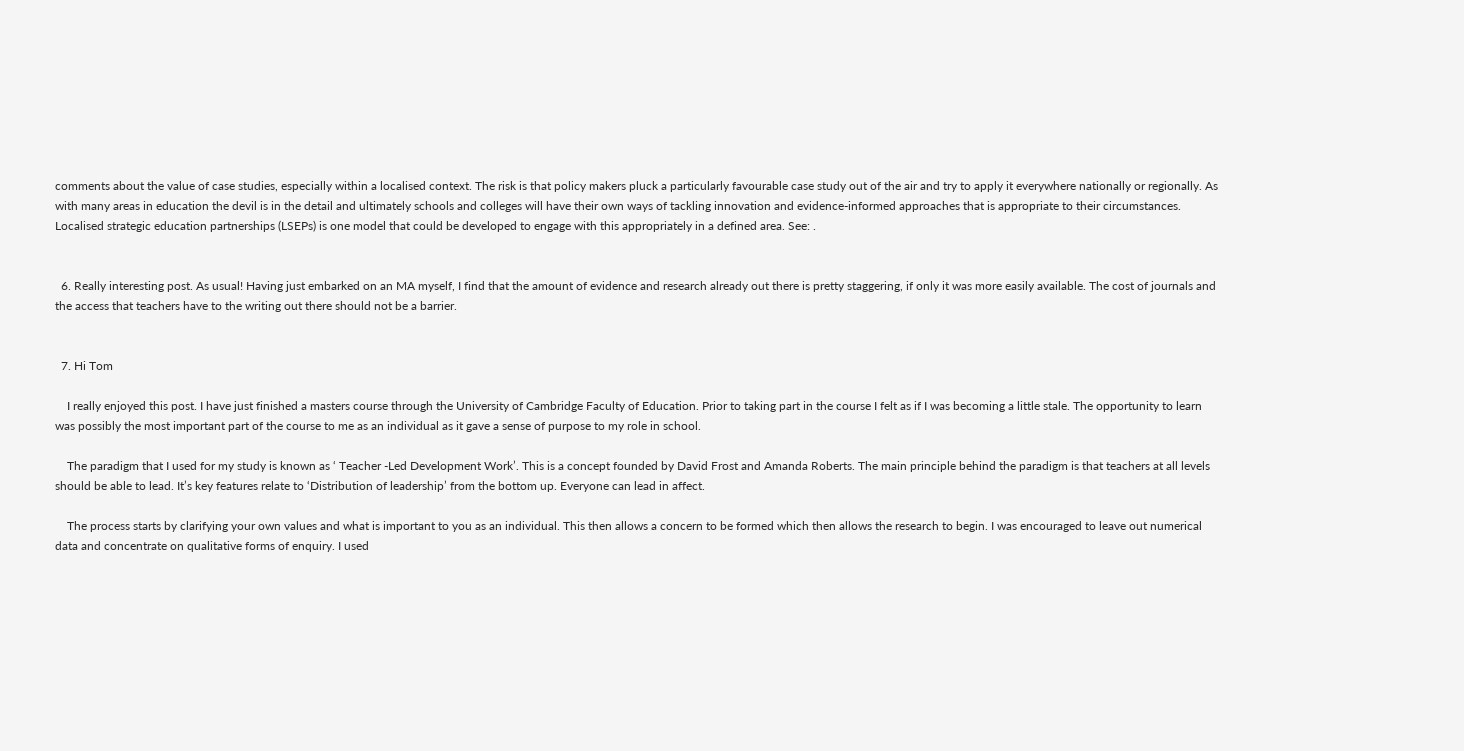comments about the value of case studies, especially within a localised context. The risk is that policy makers pluck a particularly favourable case study out of the air and try to apply it everywhere nationally or regionally. As with many areas in education the devil is in the detail and ultimately schools and colleges will have their own ways of tackling innovation and evidence-informed approaches that is appropriate to their circumstances. Localised strategic education partnerships (LSEPs) is one model that could be developed to engage with this appropriately in a defined area. See: .


  6. Really interesting post. As usual! Having just embarked on an MA myself, I find that the amount of evidence and research already out there is pretty staggering, if only it was more easily available. The cost of journals and the access that teachers have to the writing out there should not be a barrier.


  7. Hi Tom

    I really enjoyed this post. I have just finished a masters course through the University of Cambridge Faculty of Education. Prior to taking part in the course I felt as if I was becoming a little stale. The opportunity to learn was possibly the most important part of the course to me as an individual as it gave a sense of purpose to my role in school.

    The paradigm that I used for my study is known as ‘ Teacher -Led Development Work’. This is a concept founded by David Frost and Amanda Roberts. The main principle behind the paradigm is that teachers at all levels should be able to lead. It’s key features relate to ‘Distribution of leadership’ from the bottom up. Everyone can lead in affect.

    The process starts by clarifying your own values and what is important to you as an individual. This then allows a concern to be formed which then allows the research to begin. I was encouraged to leave out numerical data and concentrate on qualitative forms of enquiry. I used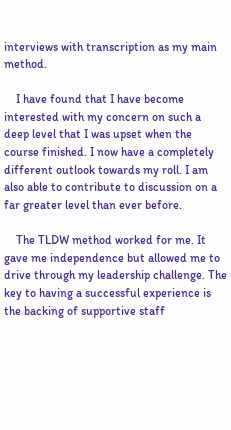interviews with transcription as my main method.

    I have found that I have become interested with my concern on such a deep level that I was upset when the course finished. I now have a completely different outlook towards my roll. I am also able to contribute to discussion on a far greater level than ever before.

    The TLDW method worked for me. It gave me independence but allowed me to drive through my leadership challenge. The key to having a successful experience is the backing of supportive staff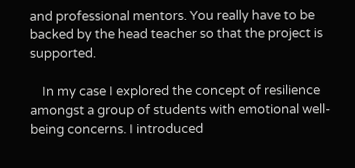and professional mentors. You really have to be backed by the head teacher so that the project is supported.

    In my case I explored the concept of resilience amongst a group of students with emotional well-being concerns. I introduced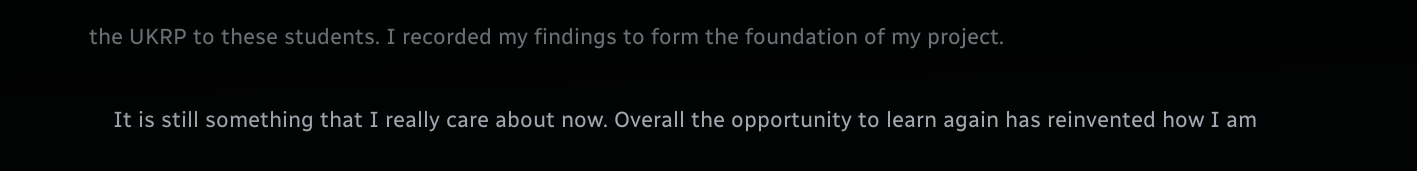the UKRP to these students. I recorded my findings to form the foundation of my project.

    It is still something that I really care about now. Overall the opportunity to learn again has reinvented how I am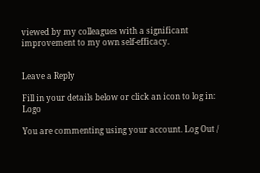viewed by my colleagues with a significant improvement to my own self-efficacy.


Leave a Reply

Fill in your details below or click an icon to log in: Logo

You are commenting using your account. Log Out /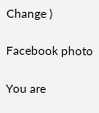Change )

Facebook photo

You are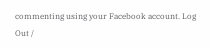commenting using your Facebook account. Log Out /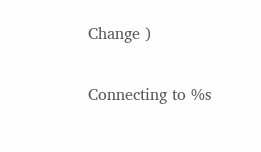Change )

Connecting to %s